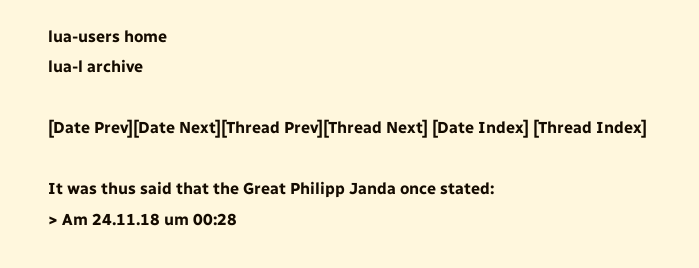lua-users home
lua-l archive

[Date Prev][Date Next][Thread Prev][Thread Next] [Date Index] [Thread Index]

It was thus said that the Great Philipp Janda once stated:
> Am 24.11.18 um 00:28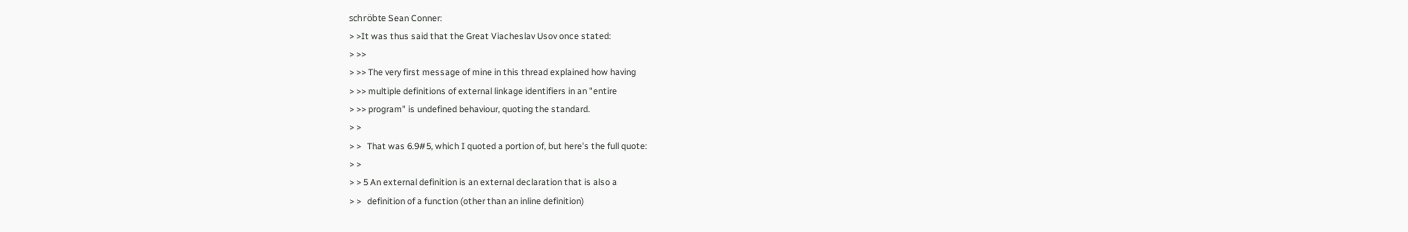schröbte Sean Conner:
> >It was thus said that the Great Viacheslav Usov once stated:
> >>
> >> The very first message of mine in this thread explained how having
> >> multiple definitions of external linkage identifiers in an "entire
> >> program" is undefined behaviour, quoting the standard.
> >
> >   That was 6.9#5, which I quoted a portion of, but here's the full quote:
> >
> > 5 An external definition is an external declaration that is also a
> >   definition of a function (other than an inline definition)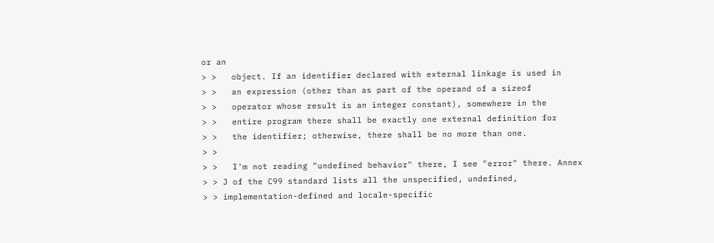or an
> >   object. If an identifier declared with external linkage is used in
> >   an expression (other than as part of the operand of a sizeof
> >   operator whose result is an integer constant), somewhere in the
> >   entire program there shall be exactly one external definition for
> >   the identifier; otherwise, there shall be no more than one.
> >
> >   I'm not reading "undefined behavior" there, I see "error" there. Annex
> > J of the C99 standard lists all the unspecified, undefined,
> > implementation-defined and locale-specific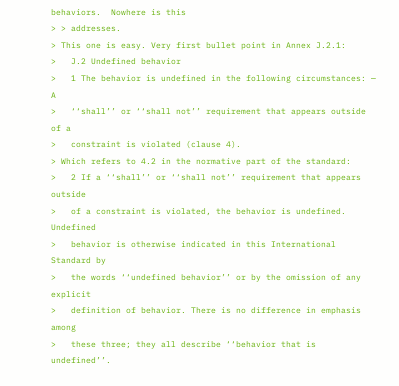behaviors.  Nowhere is this
> > addresses.
> This one is easy. Very first bullet point in Annex J.2.1:
>   J.2 Undefined behavior
>   1 The behavior is undefined in the following circumstances: — A
>   ‘‘shall’’ or ‘‘shall not’’ requirement that appears outside of a
>   constraint is violated (clause 4).
> Which refers to 4.2 in the normative part of the standard:
>   2 If a ‘‘shall’’ or ‘‘shall not’’ requirement that appears outside
>   of a constraint is violated, the behavior is undefined. Undefined
>   behavior is otherwise indicated in this International Standard by
>   the words ‘‘undefined behavior’’ or by the omission of any explicit
>   definition of behavior. There is no difference in emphasis among
>   these three; they all describe ‘‘behavior that is undefined’’.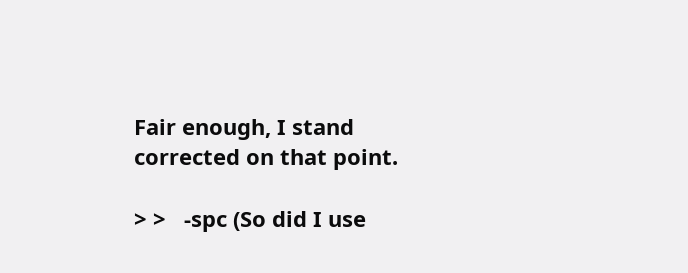Fair enough, I stand corrected on that point.

> >   -spc (So did I use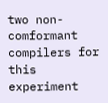two non-comformant compilers for this experiment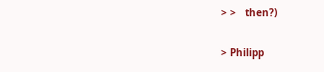> >   then?)

> Philipp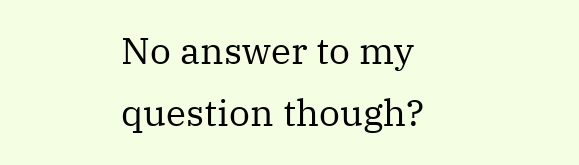No answer to my question though?